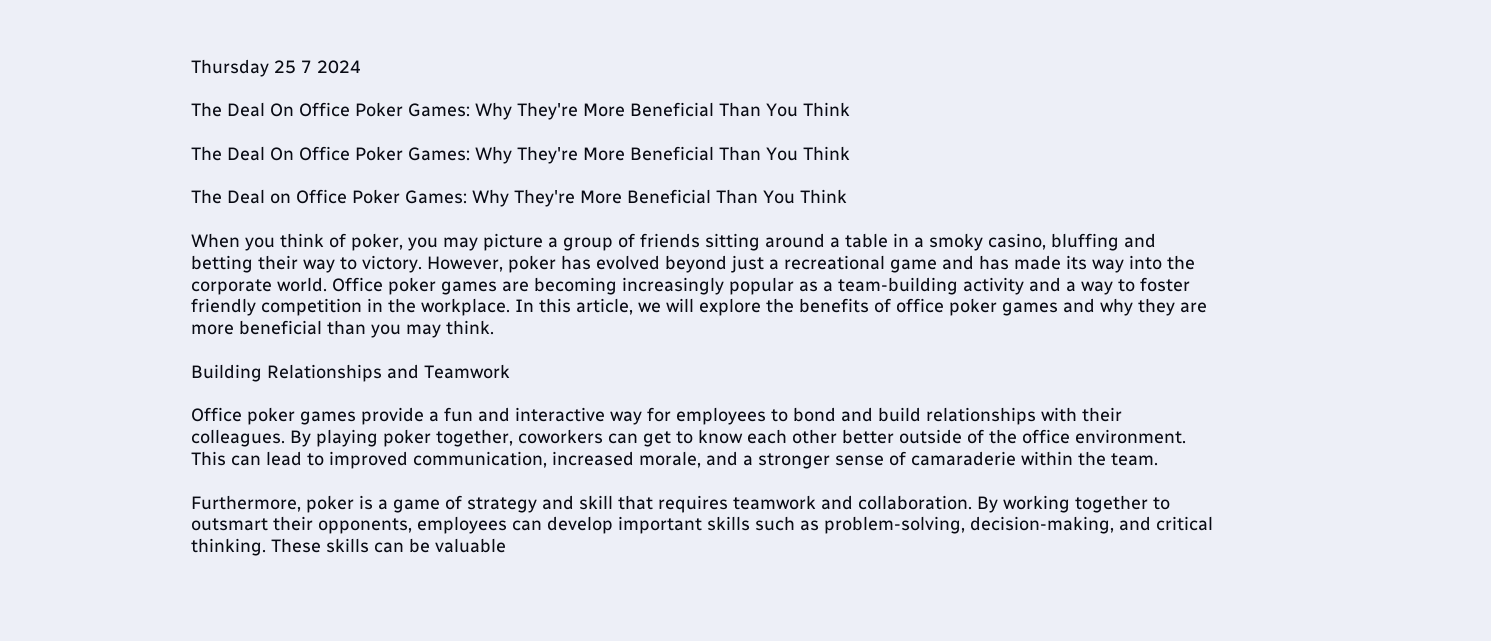Thursday 25 7 2024

The Deal On Office Poker Games: Why They're More Beneficial Than You Think

The Deal On Office Poker Games: Why They're More Beneficial Than You Think

The Deal on Office Poker Games: Why They're More Beneficial Than You Think

When you think of poker, you may picture a group of friends sitting around a table in a smoky casino, bluffing and betting their way to victory. However, poker has evolved beyond just a recreational game and has made its way into the corporate world. Office poker games are becoming increasingly popular as a team-building activity and a way to foster friendly competition in the workplace. In this article, we will explore the benefits of office poker games and why they are more beneficial than you may think.

Building Relationships and Teamwork

Office poker games provide a fun and interactive way for employees to bond and build relationships with their colleagues. By playing poker together, coworkers can get to know each other better outside of the office environment. This can lead to improved communication, increased morale, and a stronger sense of camaraderie within the team.

Furthermore, poker is a game of strategy and skill that requires teamwork and collaboration. By working together to outsmart their opponents, employees can develop important skills such as problem-solving, decision-making, and critical thinking. These skills can be valuable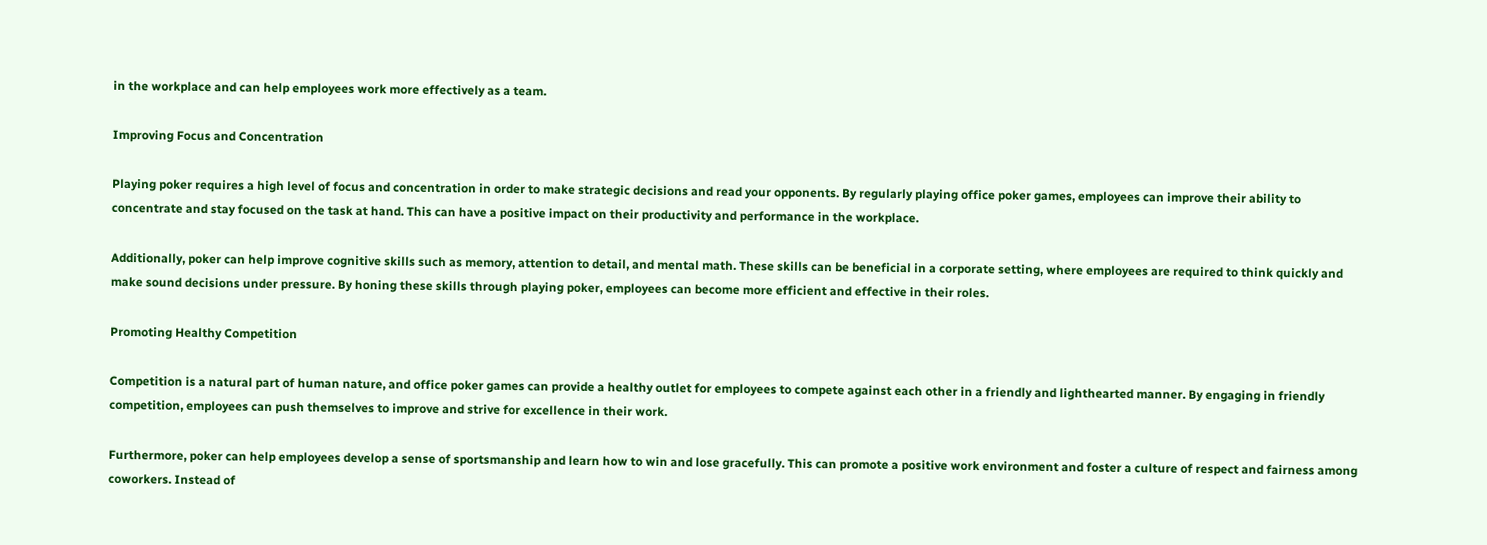in the workplace and can help employees work more effectively as a team.

Improving Focus and Concentration

Playing poker requires a high level of focus and concentration in order to make strategic decisions and read your opponents. By regularly playing office poker games, employees can improve their ability to concentrate and stay focused on the task at hand. This can have a positive impact on their productivity and performance in the workplace.

Additionally, poker can help improve cognitive skills such as memory, attention to detail, and mental math. These skills can be beneficial in a corporate setting, where employees are required to think quickly and make sound decisions under pressure. By honing these skills through playing poker, employees can become more efficient and effective in their roles.

Promoting Healthy Competition

Competition is a natural part of human nature, and office poker games can provide a healthy outlet for employees to compete against each other in a friendly and lighthearted manner. By engaging in friendly competition, employees can push themselves to improve and strive for excellence in their work.

Furthermore, poker can help employees develop a sense of sportsmanship and learn how to win and lose gracefully. This can promote a positive work environment and foster a culture of respect and fairness among coworkers. Instead of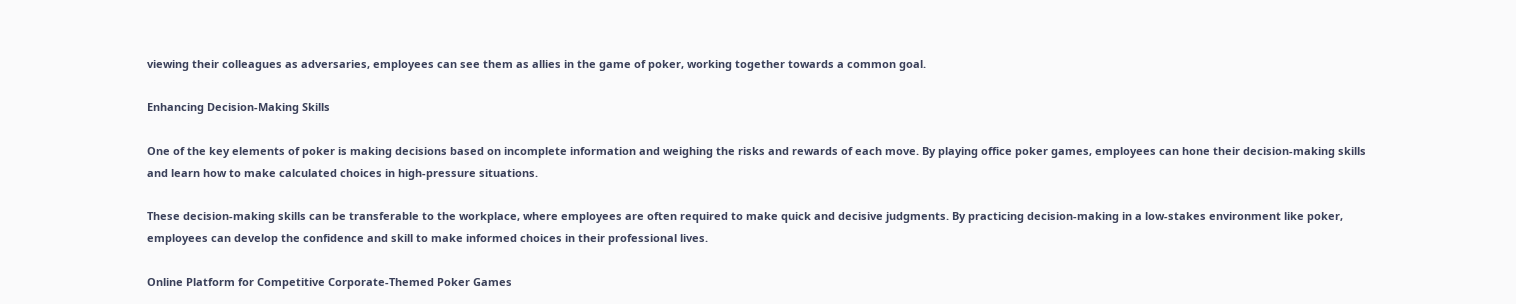viewing their colleagues as adversaries, employees can see them as allies in the game of poker, working together towards a common goal.

Enhancing Decision-Making Skills

One of the key elements of poker is making decisions based on incomplete information and weighing the risks and rewards of each move. By playing office poker games, employees can hone their decision-making skills and learn how to make calculated choices in high-pressure situations.

These decision-making skills can be transferable to the workplace, where employees are often required to make quick and decisive judgments. By practicing decision-making in a low-stakes environment like poker, employees can develop the confidence and skill to make informed choices in their professional lives.

Online Platform for Competitive Corporate-Themed Poker Games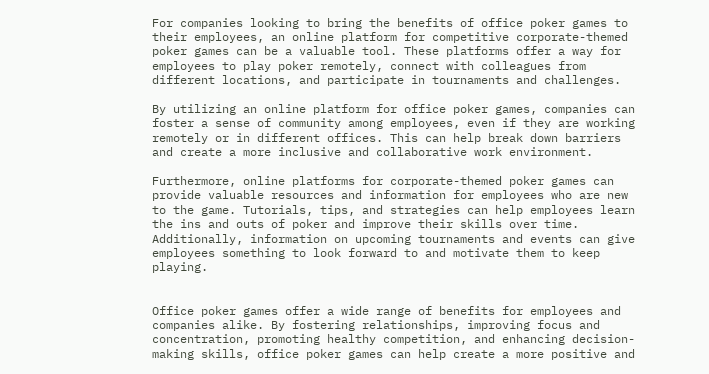For companies looking to bring the benefits of office poker games to their employees, an online platform for competitive corporate-themed poker games can be a valuable tool. These platforms offer a way for employees to play poker remotely, connect with colleagues from different locations, and participate in tournaments and challenges.

By utilizing an online platform for office poker games, companies can foster a sense of community among employees, even if they are working remotely or in different offices. This can help break down barriers and create a more inclusive and collaborative work environment.

Furthermore, online platforms for corporate-themed poker games can provide valuable resources and information for employees who are new to the game. Tutorials, tips, and strategies can help employees learn the ins and outs of poker and improve their skills over time. Additionally, information on upcoming tournaments and events can give employees something to look forward to and motivate them to keep playing.


Office poker games offer a wide range of benefits for employees and companies alike. By fostering relationships, improving focus and concentration, promoting healthy competition, and enhancing decision-making skills, office poker games can help create a more positive and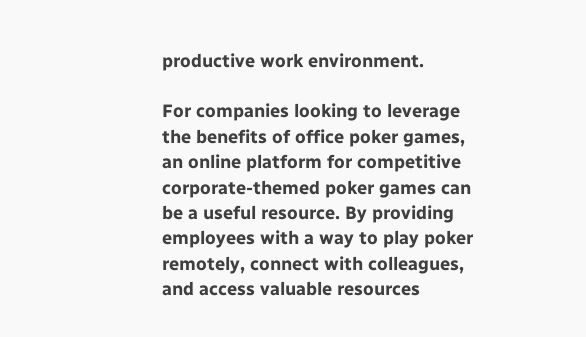productive work environment.

For companies looking to leverage the benefits of office poker games, an online platform for competitive corporate-themed poker games can be a useful resource. By providing employees with a way to play poker remotely, connect with colleagues, and access valuable resources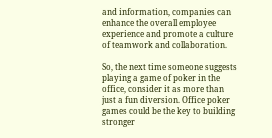and information, companies can enhance the overall employee experience and promote a culture of teamwork and collaboration.

So, the next time someone suggests playing a game of poker in the office, consider it as more than just a fun diversion. Office poker games could be the key to building stronger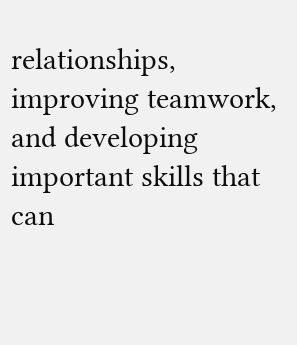relationships, improving teamwork, and developing important skills that can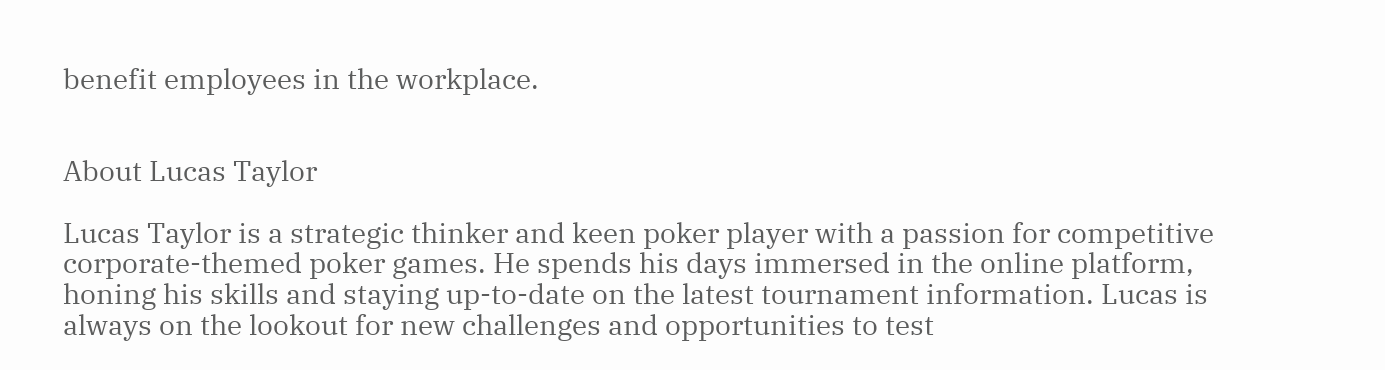benefit employees in the workplace.


About Lucas Taylor

Lucas Taylor is a strategic thinker and keen poker player with a passion for competitive corporate-themed poker games. He spends his days immersed in the online platform, honing his skills and staying up-to-date on the latest tournament information. Lucas is always on the lookout for new challenges and opportunities to test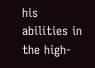his abilities in the high-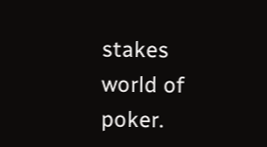stakes world of poker.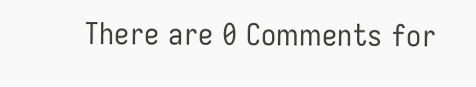There are 0 Comments for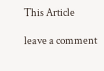This Article

leave a comment